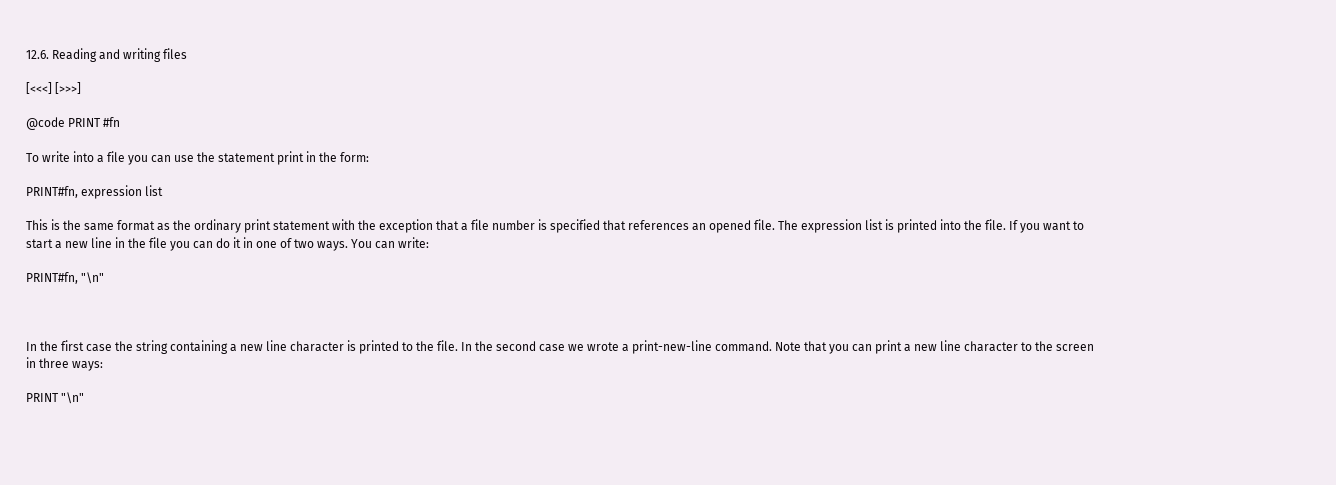12.6. Reading and writing files

[<<<] [>>>]

@code PRINT #fn

To write into a file you can use the statement print in the form:

PRINT#fn, expression list

This is the same format as the ordinary print statement with the exception that a file number is specified that references an opened file. The expression list is printed into the file. If you want to start a new line in the file you can do it in one of two ways. You can write:

PRINT#fn, "\n"



In the first case the string containing a new line character is printed to the file. In the second case we wrote a print-new-line command. Note that you can print a new line character to the screen in three ways:

PRINT "\n"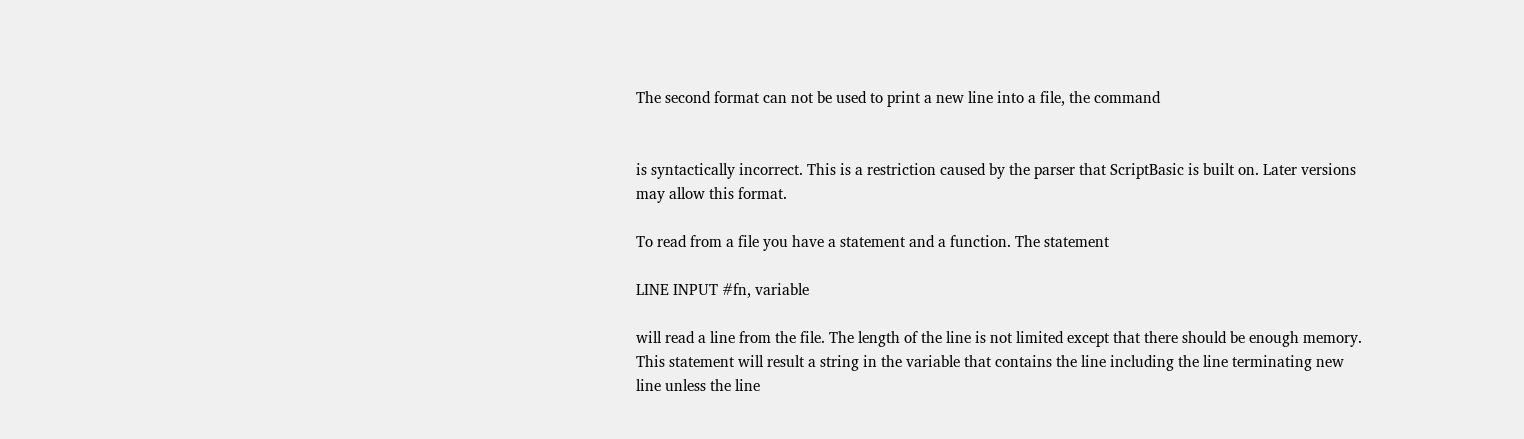The second format can not be used to print a new line into a file, the command


is syntactically incorrect. This is a restriction caused by the parser that ScriptBasic is built on. Later versions may allow this format.

To read from a file you have a statement and a function. The statement

LINE INPUT #fn, variable

will read a line from the file. The length of the line is not limited except that there should be enough memory. This statement will result a string in the variable that contains the line including the line terminating new line unless the line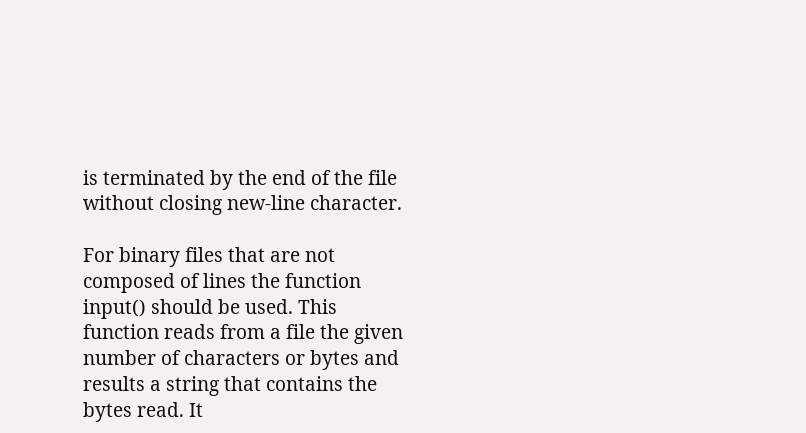is terminated by the end of the file without closing new-line character.

For binary files that are not composed of lines the function input() should be used. This function reads from a file the given number of characters or bytes and results a string that contains the bytes read. It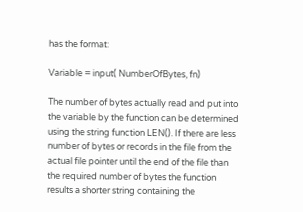has the format:

Variable = input( NumberOfBytes, fn)

The number of bytes actually read and put into the variable by the function can be determined using the string function LEN(). If there are less number of bytes or records in the file from the actual file pointer until the end of the file than the required number of bytes the function results a shorter string containing the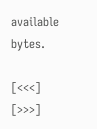available bytes.

[<<<] [>>>]